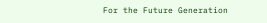For the Future Generation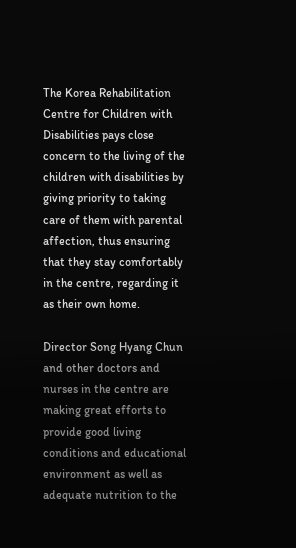The Korea Rehabilitation Centre for Children with Disabilities pays close concern to the living of the children with disabilities by giving priority to taking care of them with parental affection, thus ensuring that they stay comfortably in the centre, regarding it as their own home.

Director Song Hyang Chun and other doctors and nurses in the centre are making great efforts to provide good living conditions and educational environment as well as adequate nutrition to the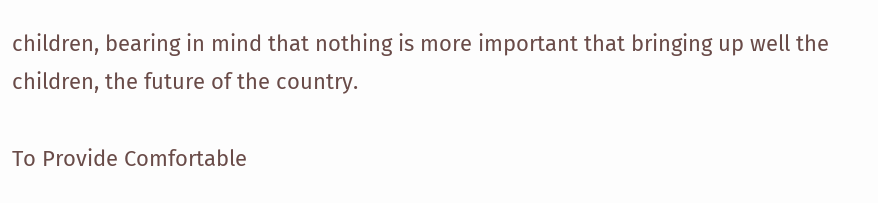children, bearing in mind that nothing is more important that bringing up well the children, the future of the country.

To Provide Comfortable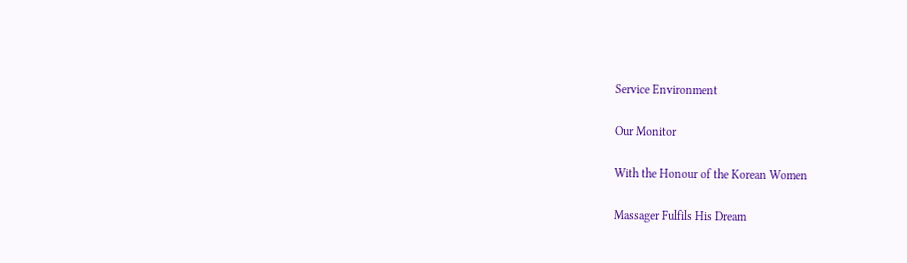Service Environment

Our Monitor

With the Honour of the Korean Women

Massager Fulfils His Dream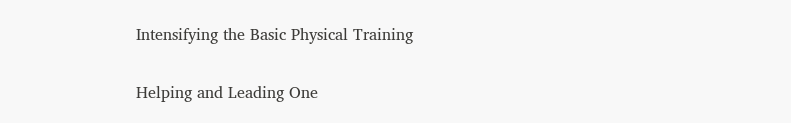Intensifying the Basic Physical Training

Helping and Leading One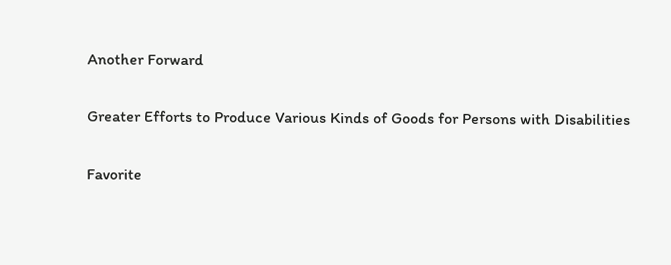Another Forward

Greater Efforts to Produce Various Kinds of Goods for Persons with Disabilities

Favorite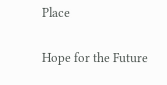Place

Hope for the Future